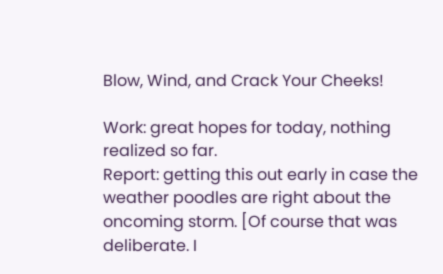Blow, Wind, and Crack Your Cheeks!

Work: great hopes for today, nothing realized so far.
Report: getting this out early in case the weather poodles are right about the oncoming storm. [Of course that was deliberate. I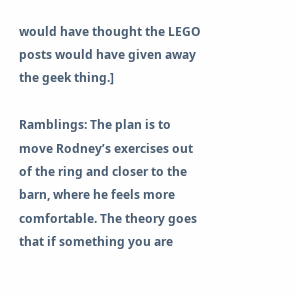would have thought the LEGO posts would have given away the geek thing.]

Ramblings: The plan is to move Rodney’s exercises out of the ring and closer to the barn, where he feels more comfortable. The theory goes that if something you are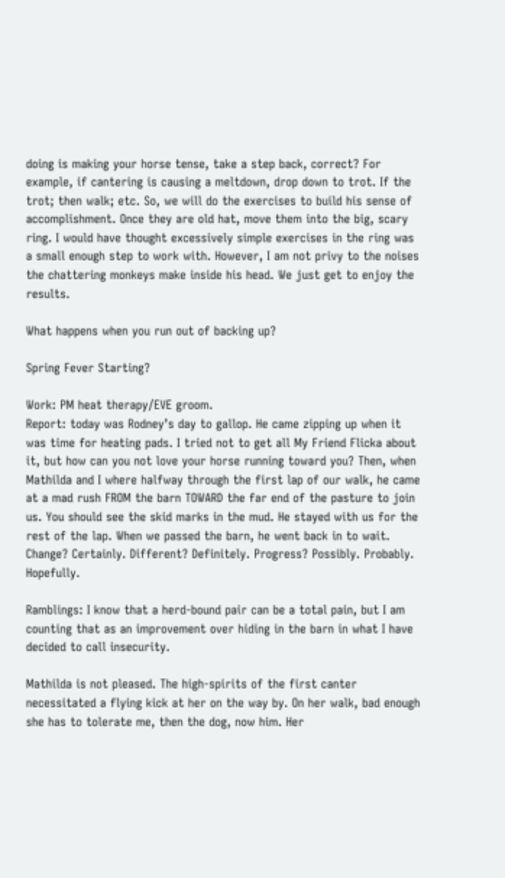doing is making your horse tense, take a step back, correct? For example, if cantering is causing a meltdown, drop down to trot. If the trot; then walk; etc. So, we will do the exercises to build his sense of accomplishment. Once they are old hat, move them into the big, scary ring. I would have thought excessively simple exercises in the ring was a small enough step to work with. However, I am not privy to the noises the chattering monkeys make inside his head. We just get to enjoy the results.

What happens when you run out of backing up?

Spring Fever Starting?

Work: PM heat therapy/EVE groom.
Report: today was Rodney’s day to gallop. He came zipping up when it was time for heating pads. I tried not to get all My Friend Flicka about it, but how can you not love your horse running toward you? Then, when Mathilda and I where halfway through the first lap of our walk, he came at a mad rush FROM the barn TOWARD the far end of the pasture to join us. You should see the skid marks in the mud. He stayed with us for the rest of the lap. When we passed the barn, he went back in to wait. Change? Certainly. Different? Definitely. Progress? Possibly. Probably. Hopefully.

Ramblings: I know that a herd-bound pair can be a total pain, but I am counting that as an improvement over hiding in the barn in what I have decided to call insecurity.

Mathilda is not pleased. The high-spirits of the first canter necessitated a flying kick at her on the way by. On her walk, bad enough she has to tolerate me, then the dog, now him. Her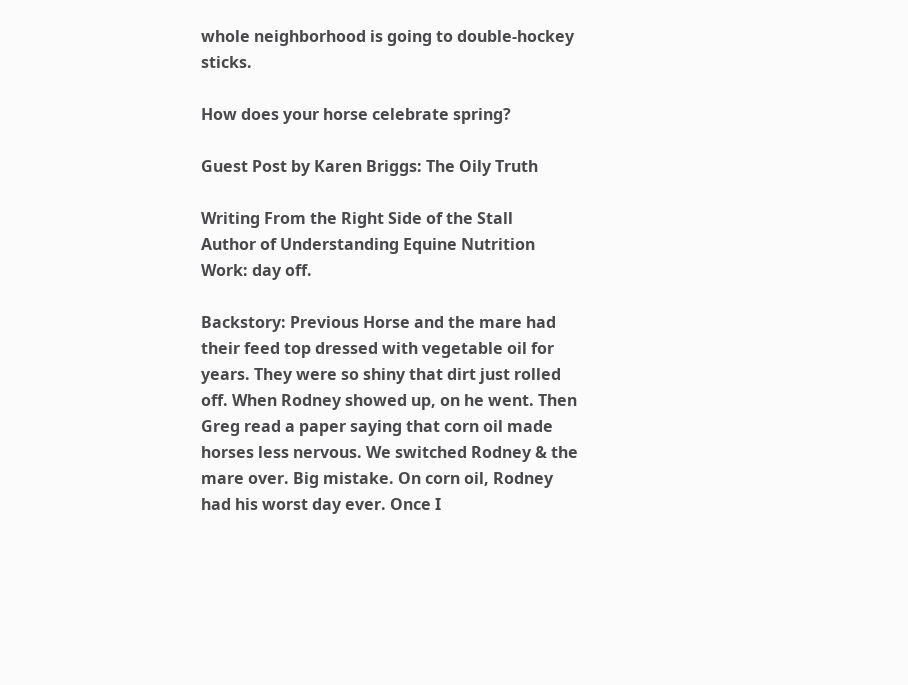whole neighborhood is going to double-hockey sticks.

How does your horse celebrate spring?

Guest Post by Karen Briggs: The Oily Truth

Writing From the Right Side of the Stall
Author of Understanding Equine Nutrition
Work: day off.

Backstory: Previous Horse and the mare had their feed top dressed with vegetable oil for years. They were so shiny that dirt just rolled off. When Rodney showed up, on he went. Then Greg read a paper saying that corn oil made horses less nervous. We switched Rodney & the mare over. Big mistake. On corn oil, Rodney had his worst day ever. Once I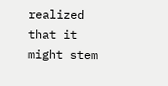realized that it might stem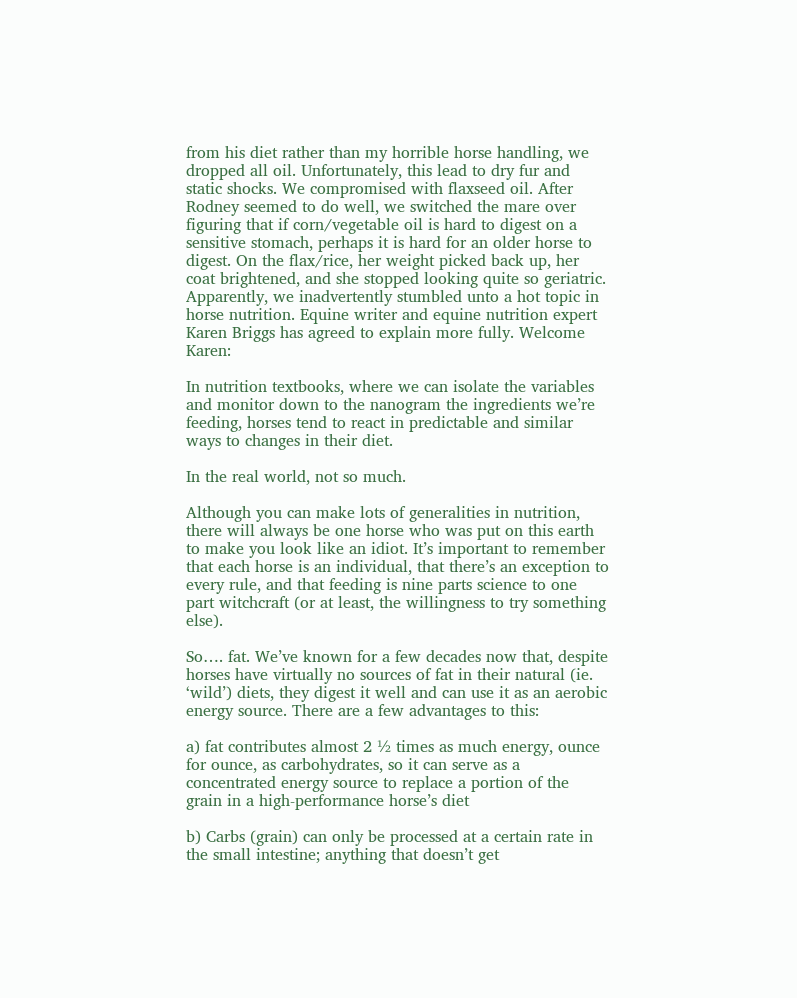from his diet rather than my horrible horse handling, we dropped all oil. Unfortunately, this lead to dry fur and static shocks. We compromised with flaxseed oil. After Rodney seemed to do well, we switched the mare over figuring that if corn/vegetable oil is hard to digest on a sensitive stomach, perhaps it is hard for an older horse to digest. On the flax/rice, her weight picked back up, her coat brightened, and she stopped looking quite so geriatric. Apparently, we inadvertently stumbled unto a hot topic in horse nutrition. Equine writer and equine nutrition expert Karen Briggs has agreed to explain more fully. Welcome Karen:

In nutrition textbooks, where we can isolate the variables and monitor down to the nanogram the ingredients we’re feeding, horses tend to react in predictable and similar ways to changes in their diet.

In the real world, not so much.

Although you can make lots of generalities in nutrition, there will always be one horse who was put on this earth to make you look like an idiot. It’s important to remember that each horse is an individual, that there’s an exception to every rule, and that feeding is nine parts science to one part witchcraft (or at least, the willingness to try something else).

So…. fat. We’ve known for a few decades now that, despite horses have virtually no sources of fat in their natural (ie. ‘wild’) diets, they digest it well and can use it as an aerobic energy source. There are a few advantages to this:

a) fat contributes almost 2 ½ times as much energy, ounce for ounce, as carbohydrates, so it can serve as a concentrated energy source to replace a portion of the grain in a high-performance horse’s diet

b) Carbs (grain) can only be processed at a certain rate in the small intestine; anything that doesn’t get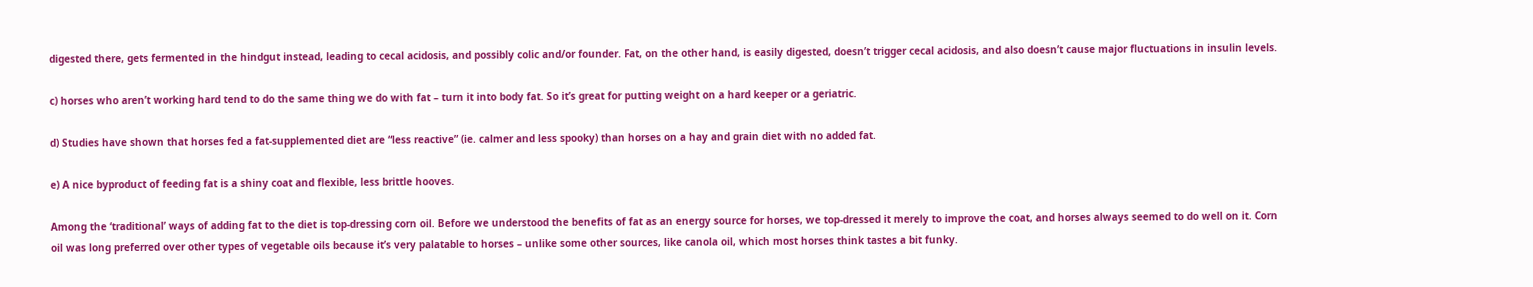digested there, gets fermented in the hindgut instead, leading to cecal acidosis, and possibly colic and/or founder. Fat, on the other hand, is easily digested, doesn’t trigger cecal acidosis, and also doesn’t cause major fluctuations in insulin levels.

c) horses who aren’t working hard tend to do the same thing we do with fat – turn it into body fat. So it’s great for putting weight on a hard keeper or a geriatric.

d) Studies have shown that horses fed a fat-supplemented diet are “less reactive” (ie. calmer and less spooky) than horses on a hay and grain diet with no added fat.

e) A nice byproduct of feeding fat is a shiny coat and flexible, less brittle hooves.

Among the ‘traditional’ ways of adding fat to the diet is top-dressing corn oil. Before we understood the benefits of fat as an energy source for horses, we top-dressed it merely to improve the coat, and horses always seemed to do well on it. Corn oil was long preferred over other types of vegetable oils because it’s very palatable to horses – unlike some other sources, like canola oil, which most horses think tastes a bit funky.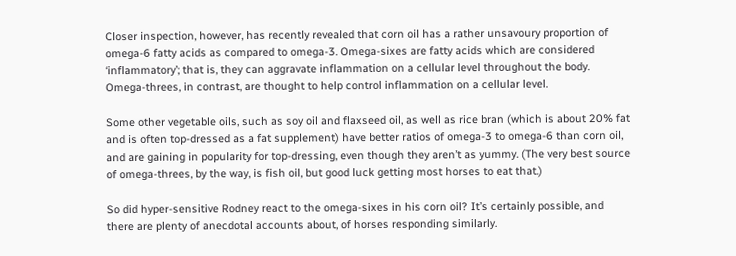Closer inspection, however, has recently revealed that corn oil has a rather unsavoury proportion of omega-6 fatty acids as compared to omega-3. Omega-sixes are fatty acids which are considered ‘inflammatory’; that is, they can aggravate inflammation on a cellular level throughout the body. Omega-threes, in contrast, are thought to help control inflammation on a cellular level.

Some other vegetable oils, such as soy oil and flaxseed oil, as well as rice bran (which is about 20% fat and is often top-dressed as a fat supplement) have better ratios of omega-3 to omega-6 than corn oil, and are gaining in popularity for top-dressing, even though they aren’t as yummy. (The very best source of omega-threes, by the way, is fish oil, but good luck getting most horses to eat that.)

So did hyper-sensitive Rodney react to the omega-sixes in his corn oil? It’s certainly possible, and there are plenty of anecdotal accounts about, of horses responding similarly.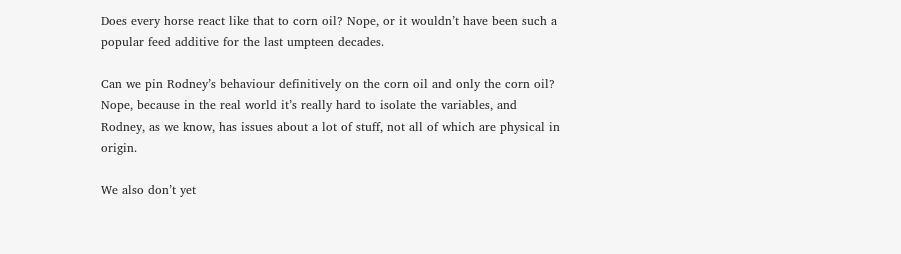Does every horse react like that to corn oil? Nope, or it wouldn’t have been such a popular feed additive for the last umpteen decades.

Can we pin Rodney’s behaviour definitively on the corn oil and only the corn oil? Nope, because in the real world it’s really hard to isolate the variables, and Rodney, as we know, has issues about a lot of stuff, not all of which are physical in origin.

We also don’t yet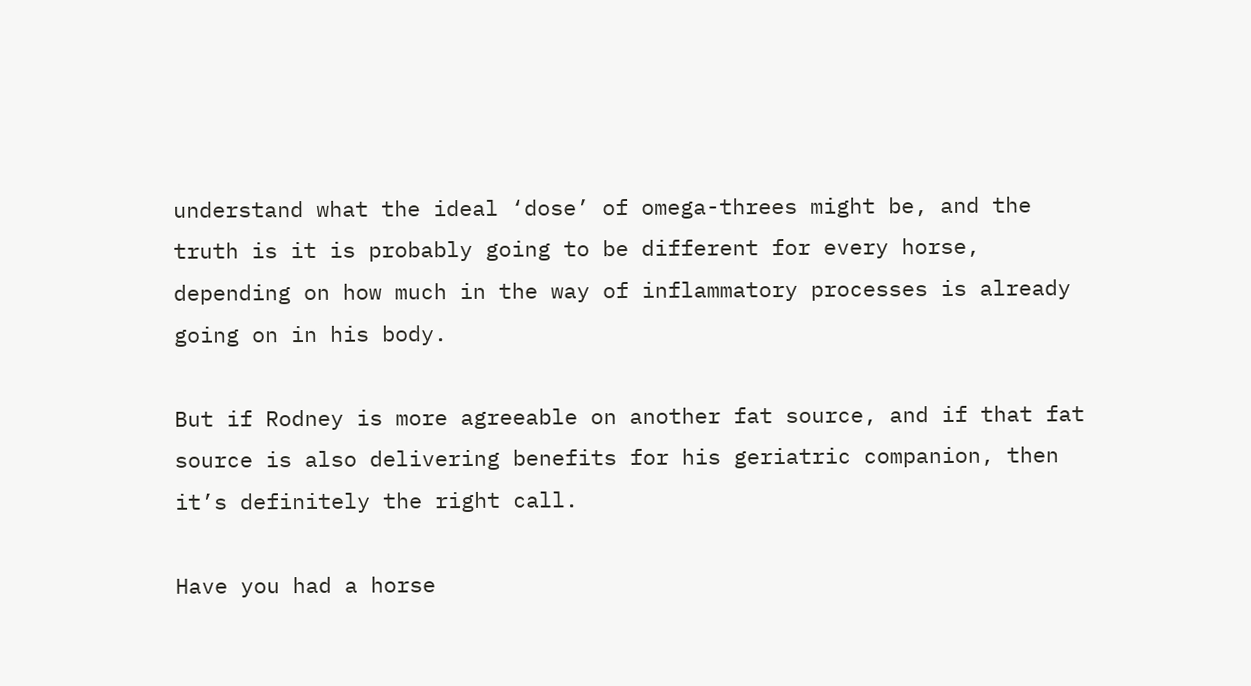understand what the ideal ‘dose’ of omega-threes might be, and the truth is it is probably going to be different for every horse, depending on how much in the way of inflammatory processes is already going on in his body.

But if Rodney is more agreeable on another fat source, and if that fat source is also delivering benefits for his geriatric companion, then it’s definitely the right call.

Have you had a horse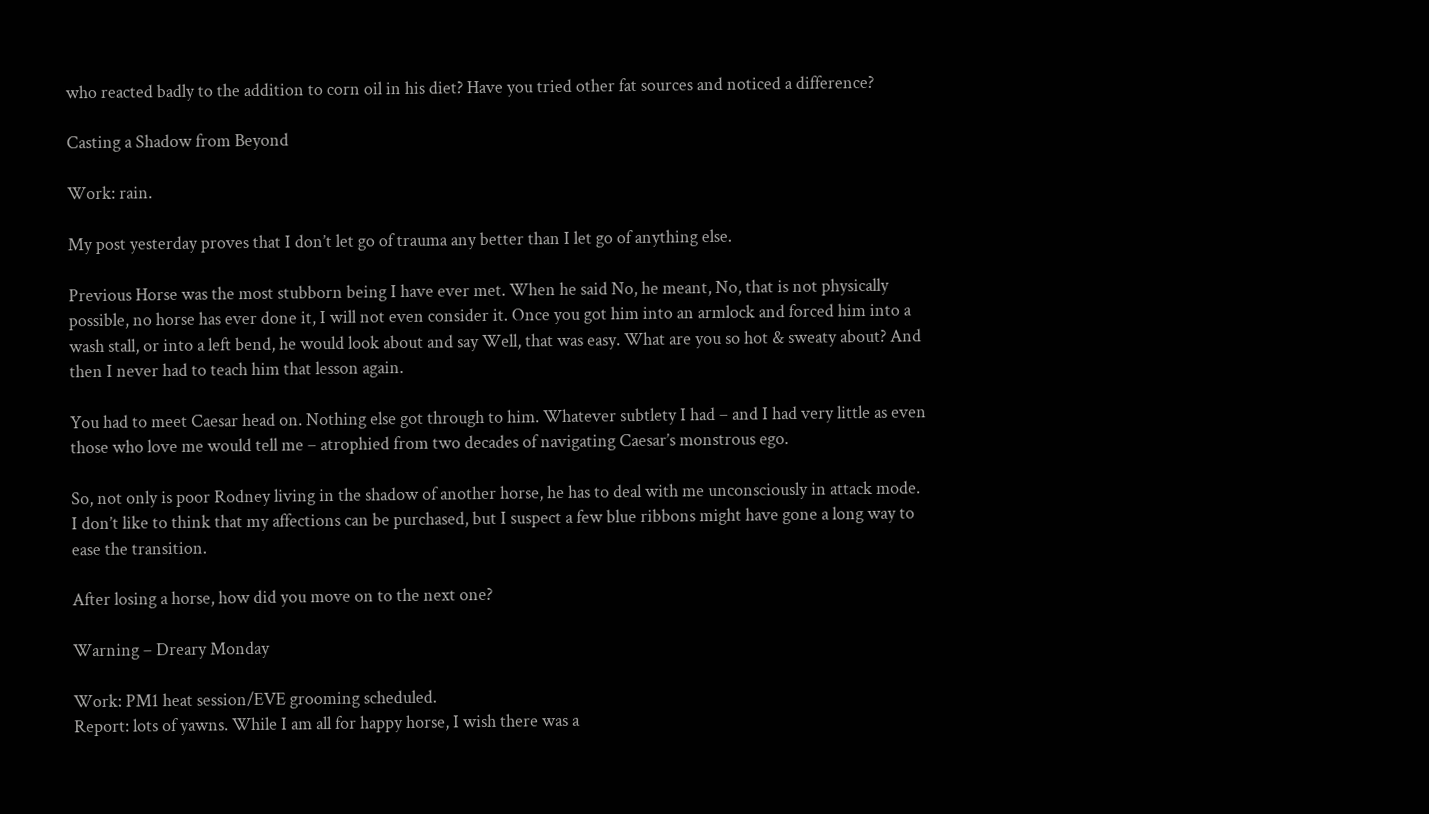who reacted badly to the addition to corn oil in his diet? Have you tried other fat sources and noticed a difference?

Casting a Shadow from Beyond

Work: rain.

My post yesterday proves that I don’t let go of trauma any better than I let go of anything else.

Previous Horse was the most stubborn being I have ever met. When he said No, he meant, No, that is not physically possible, no horse has ever done it, I will not even consider it. Once you got him into an armlock and forced him into a wash stall, or into a left bend, he would look about and say Well, that was easy. What are you so hot & sweaty about? And then I never had to teach him that lesson again.

You had to meet Caesar head on. Nothing else got through to him. Whatever subtlety I had – and I had very little as even those who love me would tell me – atrophied from two decades of navigating Caesar’s monstrous ego.

So, not only is poor Rodney living in the shadow of another horse, he has to deal with me unconsciously in attack mode. I don’t like to think that my affections can be purchased, but I suspect a few blue ribbons might have gone a long way to ease the transition.

After losing a horse, how did you move on to the next one?

Warning – Dreary Monday

Work: PM1 heat session/EVE grooming scheduled.
Report: lots of yawns. While I am all for happy horse, I wish there was a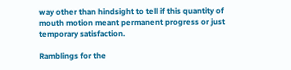way other than hindsight to tell if this quantity of mouth motion meant permanent progress or just temporary satisfaction.

Ramblings for the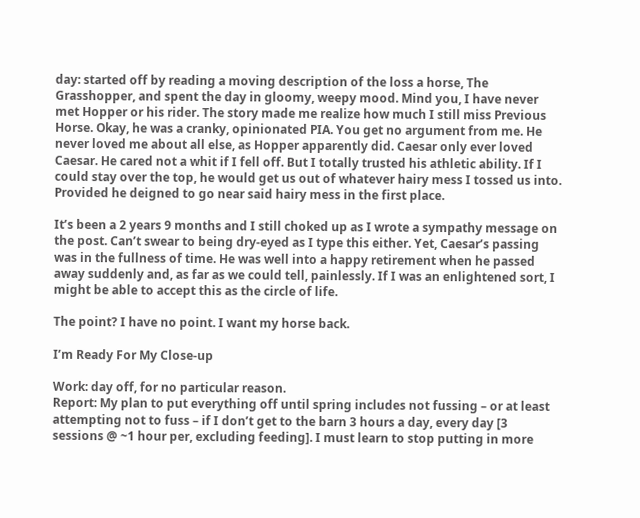day: started off by reading a moving description of the loss a horse, The Grasshopper, and spent the day in gloomy, weepy mood. Mind you, I have never met Hopper or his rider. The story made me realize how much I still miss Previous Horse. Okay, he was a cranky, opinionated PIA. You get no argument from me. He never loved me about all else, as Hopper apparently did. Caesar only ever loved Caesar. He cared not a whit if I fell off. But I totally trusted his athletic ability. If I could stay over the top, he would get us out of whatever hairy mess I tossed us into. Provided he deigned to go near said hairy mess in the first place.

It’s been a 2 years 9 months and I still choked up as I wrote a sympathy message on the post. Can’t swear to being dry-eyed as I type this either. Yet, Caesar’s passing was in the fullness of time. He was well into a happy retirement when he passed away suddenly and, as far as we could tell, painlessly. If I was an enlightened sort, I might be able to accept this as the circle of life.

The point? I have no point. I want my horse back.

I’m Ready For My Close-up

Work: day off, for no particular reason.
Report: My plan to put everything off until spring includes not fussing – or at least attempting not to fuss – if I don’t get to the barn 3 hours a day, every day [3 sessions @ ~1 hour per, excluding feeding]. I must learn to stop putting in more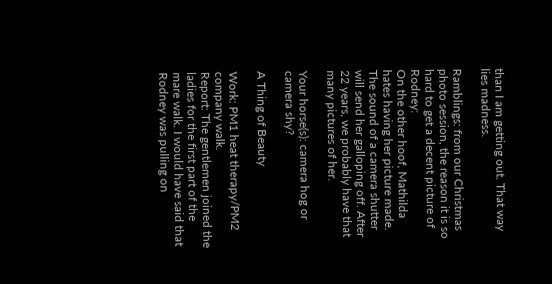than I am getting out. That way lies madness.

Ramblings: from our Christmas photo session, the reason it is so hard to get a decent picture of Rodney:
On the other hoof, Mathilda hates having her picture made. The sound of a camera shutter will send her galloping off. After 22 years, we probably have that many pictures of her.

Your horse(s): camera hog or camera shy?

A Thing of Beauty

Work: PM1 heat therapy/PM2 company walk.
Report: The gentlemen joined the ladies for the first part of the mare walk. I would have said that Rodney was pulling on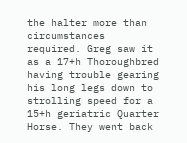the halter more than circumstances required. Greg saw it as a 17+h Thoroughbred having trouble gearing his long legs down to strolling speed for a 15+h geriatric Quarter Horse. They went back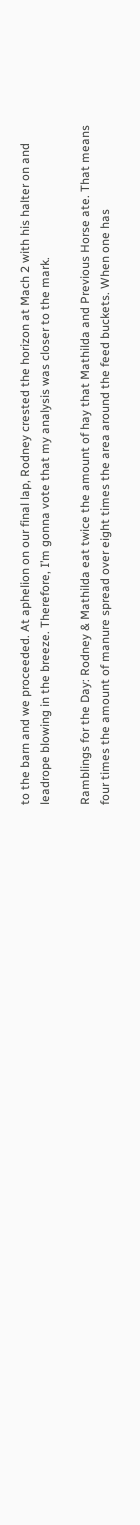to the barn and we proceeded. At aphelion on our final lap, Rodney crested the horizon at Mach 2 with his halter on and leadrope blowing in the breeze. Therefore, I’m gonna vote that my analysis was closer to the mark.

Ramblings for the Day: Rodney & Mathilda eat twice the amount of hay that Mathilda and Previous Horse ate. That means four times the amount of manure spread over eight times the area around the feed buckets. When one has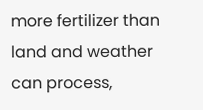more fertilizer than land and weather can process,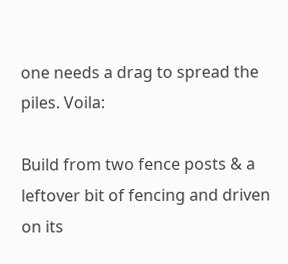one needs a drag to spread the piles. Voila:

Build from two fence posts & a leftover bit of fencing and driven on its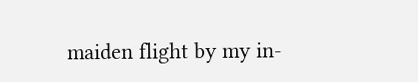maiden flight by my in-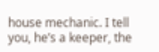house mechanic. I tell you, he’s a keeper, the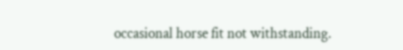occasional horse fit not withstanding.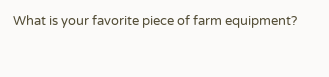What is your favorite piece of farm equipment?